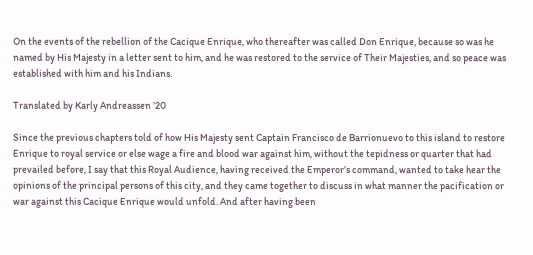On the events of the rebellion of the Cacique Enrique, who thereafter was called Don Enrique, because so was he named by His Majesty in a letter sent to him, and he was restored to the service of Their Majesties, and so peace was established with him and his Indians.

Translated by Karly Andreassen ’20

Since the previous chapters told of how His Majesty sent Captain Francisco de Barrionuevo to this island to restore Enrique to royal service or else wage a fire and blood war against him, without the tepidness or quarter that had prevailed before, I say that this Royal Audience, having received the Emperor’s command, wanted to take hear the opinions of the principal persons of this city, and they came together to discuss in what manner the pacification or war against this Cacique Enrique would unfold. And after having been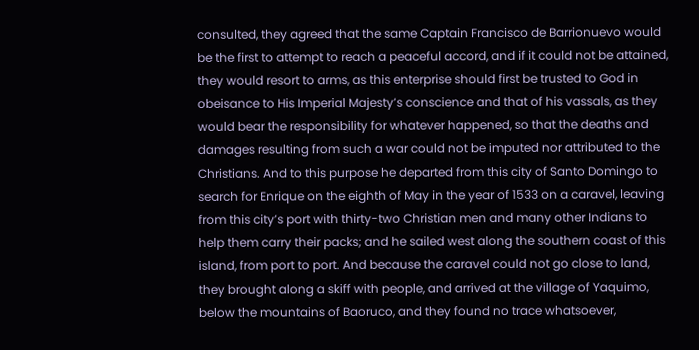consulted, they agreed that the same Captain Francisco de Barrionuevo would be the first to attempt to reach a peaceful accord, and if it could not be attained, they would resort to arms, as this enterprise should first be trusted to God in obeisance to His Imperial Majesty’s conscience and that of his vassals, as they would bear the responsibility for whatever happened, so that the deaths and damages resulting from such a war could not be imputed nor attributed to the Christians. And to this purpose he departed from this city of Santo Domingo to search for Enrique on the eighth of May in the year of 1533 on a caravel, leaving from this city’s port with thirty-two Christian men and many other Indians to help them carry their packs; and he sailed west along the southern coast of this island, from port to port. And because the caravel could not go close to land, they brought along a skiff with people, and arrived at the village of Yaquimo, below the mountains of Baoruco, and they found no trace whatsoever,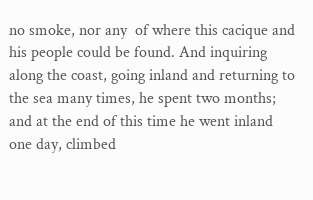no smoke, nor any  of where this cacique and his people could be found. And inquiring along the coast, going inland and returning to the sea many times, he spent two months; and at the end of this time he went inland one day, climbed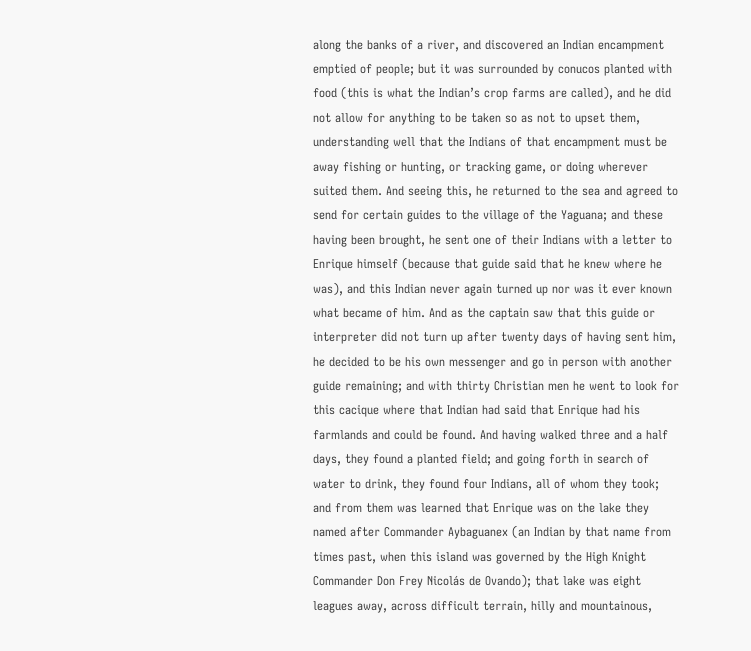along the banks of a river, and discovered an Indian encampment emptied of people; but it was surrounded by conucos planted with food (this is what the Indian’s crop farms are called), and he did not allow for anything to be taken so as not to upset them, understanding well that the Indians of that encampment must be away fishing or hunting, or tracking game, or doing wherever suited them. And seeing this, he returned to the sea and agreed to send for certain guides to the village of the Yaguana; and these having been brought, he sent one of their Indians with a letter to Enrique himself (because that guide said that he knew where he was), and this Indian never again turned up nor was it ever known what became of him. And as the captain saw that this guide or interpreter did not turn up after twenty days of having sent him, he decided to be his own messenger and go in person with another guide remaining; and with thirty Christian men he went to look for this cacique where that Indian had said that Enrique had his farmlands and could be found. And having walked three and a half days, they found a planted field; and going forth in search of water to drink, they found four Indians, all of whom they took; and from them was learned that Enrique was on the lake they named after Commander Aybaguanex (an Indian by that name from times past, when this island was governed by the High Knight Commander Don Frey Nicolás de Ovando); that lake was eight leagues away, across difficult terrain, hilly and mountainous,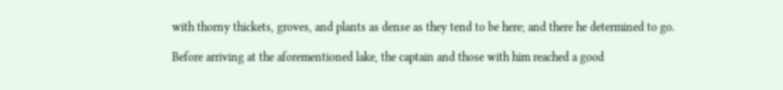with thorny thickets, groves, and plants as dense as they tend to be here; and there he determined to go.

Before arriving at the aforementioned lake, the captain and those with him reached a good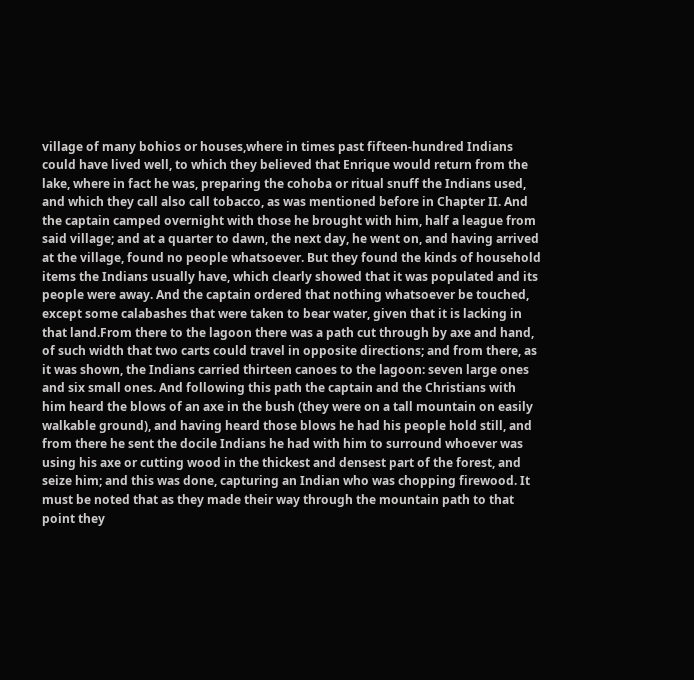village of many bohios or houses,where in times past fifteen-hundred Indians could have lived well, to which they believed that Enrique would return from the lake, where in fact he was, preparing the cohoba or ritual snuff the Indians used, and which they call also call tobacco, as was mentioned before in Chapter II. And the captain camped overnight with those he brought with him, half a league from said village; and at a quarter to dawn, the next day, he went on, and having arrived at the village, found no people whatsoever. But they found the kinds of household items the Indians usually have, which clearly showed that it was populated and its people were away. And the captain ordered that nothing whatsoever be touched, except some calabashes that were taken to bear water, given that it is lacking in that land.From there to the lagoon there was a path cut through by axe and hand, of such width that two carts could travel in opposite directions; and from there, as it was shown, the Indians carried thirteen canoes to the lagoon: seven large ones and six small ones. And following this path the captain and the Christians with him heard the blows of an axe in the bush (they were on a tall mountain on easily walkable ground), and having heard those blows he had his people hold still, and from there he sent the docile Indians he had with him to surround whoever was using his axe or cutting wood in the thickest and densest part of the forest, and seize him; and this was done, capturing an Indian who was chopping firewood. It must be noted that as they made their way through the mountain path to that point they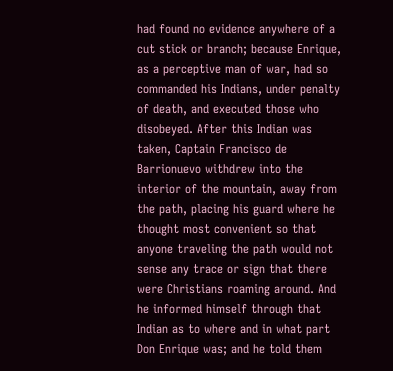had found no evidence anywhere of a cut stick or branch; because Enrique, as a perceptive man of war, had so commanded his Indians, under penalty of death, and executed those who disobeyed. After this Indian was taken, Captain Francisco de Barrionuevo withdrew into the interior of the mountain, away from the path, placing his guard where he thought most convenient so that anyone traveling the path would not sense any trace or sign that there were Christians roaming around. And he informed himself through that Indian as to where and in what part Don Enrique was; and he told them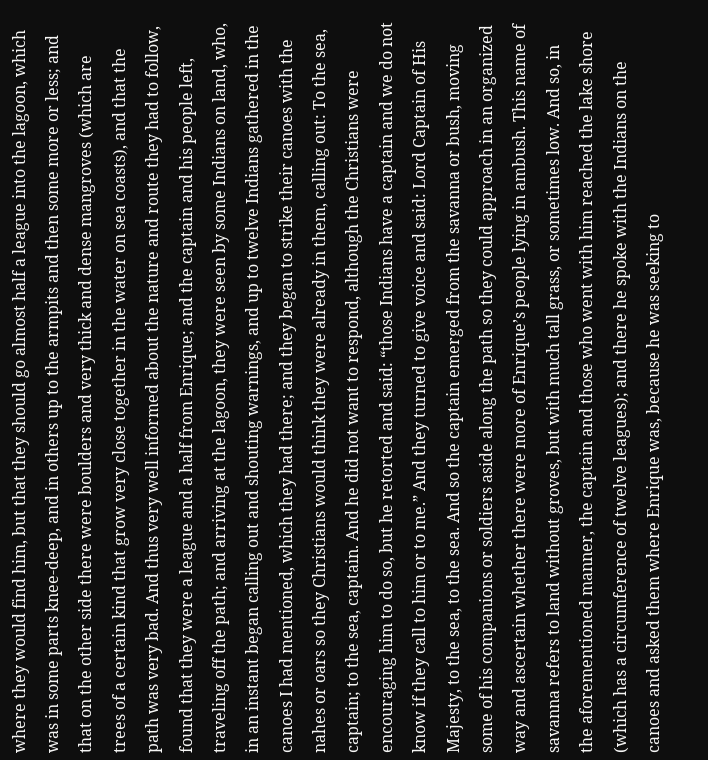where they would find him, but that they should go almost half a league into the lagoon, which was in some parts knee-deep, and in others up to the armpits and then some more or less; and that on the other side there were boulders and very thick and dense mangroves (which are trees of a certain kind that grow very close together in the water on sea coasts), and that the path was very bad. And thus very well informed about the nature and route they had to follow, found that they were a league and a half from Enrique; and the captain and his people left, traveling off the path; and arriving at the lagoon, they were seen by some Indians on land, who, in an instant began calling out and shouting warnings, and up to twelve Indians gathered in the canoes I had mentioned, which they had there; and they began to strike their canoes with the nahes or oars so they Christians would think they were already in them, calling out: To the sea, captain; to the sea, captain. And he did not want to respond, although the Christians were encouraging him to do so, but he retorted and said: “those Indians have a captain and we do not know if they call to him or to me.” And they turned to give voice and said: Lord Captain of His Majesty, to the sea, to the sea. And so the captain emerged from the savanna or bush, moving some of his companions or soldiers aside along the path so they could approach in an organized way and ascertain whether there were more of Enrique’s people lying in ambush. This name of savanna refers to land without groves, but with much tall grass, or sometimes low. And so, in the aforementioned manner, the captain and those who went with him reached the lake shore (which has a circumference of twelve leagues); and there he spoke with the Indians on the canoes and asked them where Enrique was, because he was seeking to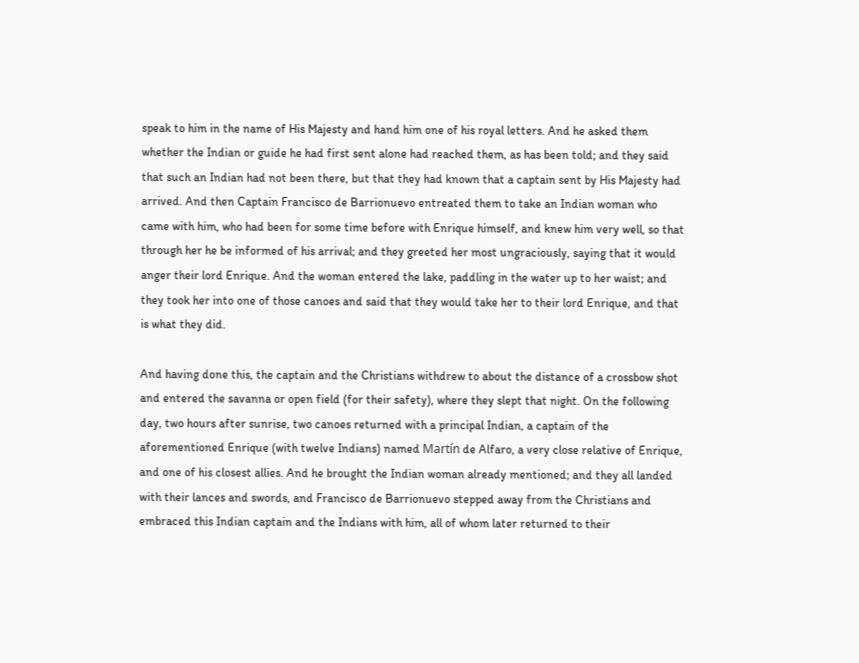speak to him in the name of His Majesty and hand him one of his royal letters. And he asked them whether the Indian or guide he had first sent alone had reached them, as has been told; and they said that such an Indian had not been there, but that they had known that a captain sent by His Majesty had arrived. And then Captain Francisco de Barrionuevo entreated them to take an Indian woman who came with him, who had been for some time before with Enrique himself, and knew him very well, so that through her he be informed of his arrival; and they greeted her most ungraciously, saying that it would anger their lord Enrique. And the woman entered the lake, paddling in the water up to her waist; and they took her into one of those canoes and said that they would take her to their lord Enrique, and that is what they did.

And having done this, the captain and the Christians withdrew to about the distance of a crossbow shot and entered the savanna or open field (for their safety), where they slept that night. On the following day, two hours after sunrise, two canoes returned with a principal Indian, a captain of the aforementioned Enrique (with twelve Indians) named Martín de Alfaro, a very close relative of Enrique, and one of his closest allies. And he brought the Indian woman already mentioned; and they all landed with their lances and swords, and Francisco de Barrionuevo stepped away from the Christians and embraced this Indian captain and the Indians with him, all of whom later returned to their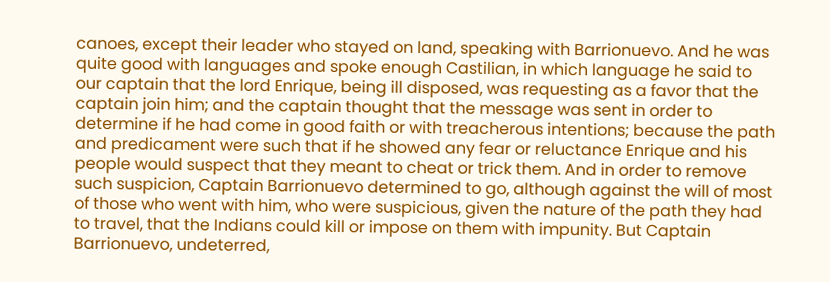canoes, except their leader who stayed on land, speaking with Barrionuevo. And he was quite good with languages and spoke enough Castilian, in which language he said to our captain that the lord Enrique, being ill disposed, was requesting as a favor that the captain join him; and the captain thought that the message was sent in order to determine if he had come in good faith or with treacherous intentions; because the path and predicament were such that if he showed any fear or reluctance Enrique and his people would suspect that they meant to cheat or trick them. And in order to remove such suspicion, Captain Barrionuevo determined to go, although against the will of most of those who went with him, who were suspicious, given the nature of the path they had to travel, that the Indians could kill or impose on them with impunity. But Captain Barrionuevo, undeterred,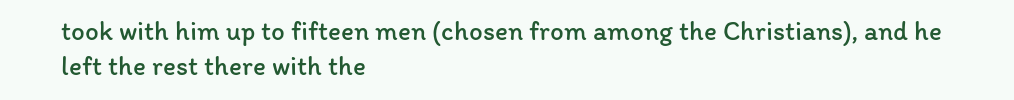took with him up to fifteen men (chosen from among the Christians), and he left the rest there with the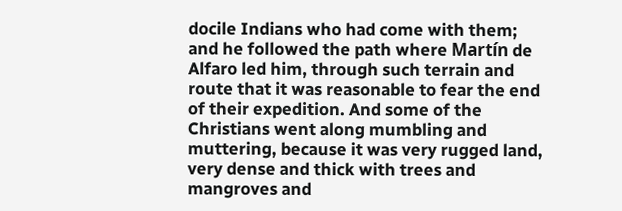docile Indians who had come with them; and he followed the path where Martín de Alfaro led him, through such terrain and route that it was reasonable to fear the end of their expedition. And some of the Christians went along mumbling and muttering, because it was very rugged land, very dense and thick with trees and mangroves and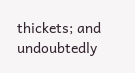thickets; and undoubtedly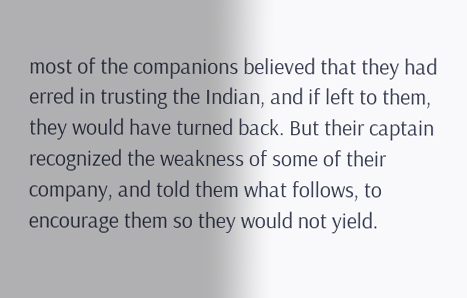most of the companions believed that they had erred in trusting the Indian, and if left to them, they would have turned back. But their captain recognized the weakness of some of their company, and told them what follows, to encourage them so they would not yield.